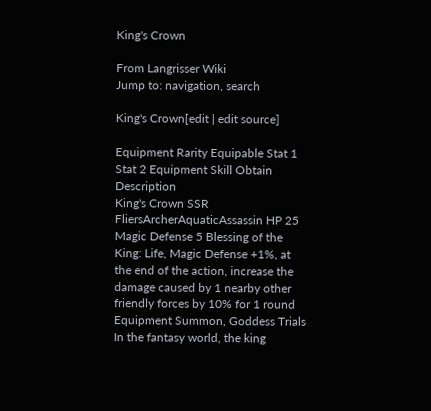King's Crown

From Langrisser Wiki
Jump to: navigation, search

King's Crown[edit | edit source]

Equipment Rarity Equipable Stat 1 Stat 2 Equipment Skill Obtain Description
King's Crown SSR FliersArcherAquaticAssassin HP 25 Magic Defense 5 Blessing of the King: Life, Magic Defense +1%, at the end of the action, increase the damage caused by 1 nearby other friendly forces by 10% for 1 round Equipment Summon, Goddess Trials In the fantasy world, the king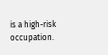is a high-risk occupation.